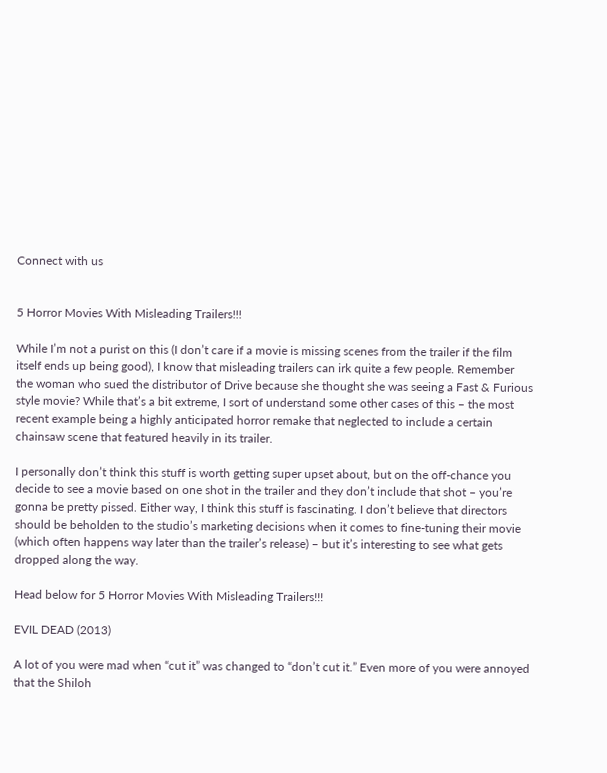Connect with us


5 Horror Movies With Misleading Trailers!!!

While I’m not a purist on this (I don’t care if a movie is missing scenes from the trailer if the film itself ends up being good), I know that misleading trailers can irk quite a few people. Remember the woman who sued the distributor of Drive because she thought she was seeing a Fast & Furious style movie? While that’s a bit extreme, I sort of understand some other cases of this – the most recent example being a highly anticipated horror remake that neglected to include a certain chainsaw scene that featured heavily in its trailer.

I personally don’t think this stuff is worth getting super upset about, but on the off-chance you decide to see a movie based on one shot in the trailer and they don’t include that shot – you’re gonna be pretty pissed. Either way, I think this stuff is fascinating. I don’t believe that directors should be beholden to the studio’s marketing decisions when it comes to fine-tuning their movie (which often happens way later than the trailer’s release) – but it’s interesting to see what gets dropped along the way.

Head below for 5 Horror Movies With Misleading Trailers!!!

EVIL DEAD (2013)

A lot of you were mad when “cut it” was changed to “don’t cut it.” Even more of you were annoyed that the Shiloh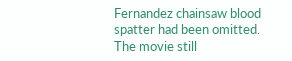Fernandez chainsaw blood spatter had been omitted. The movie still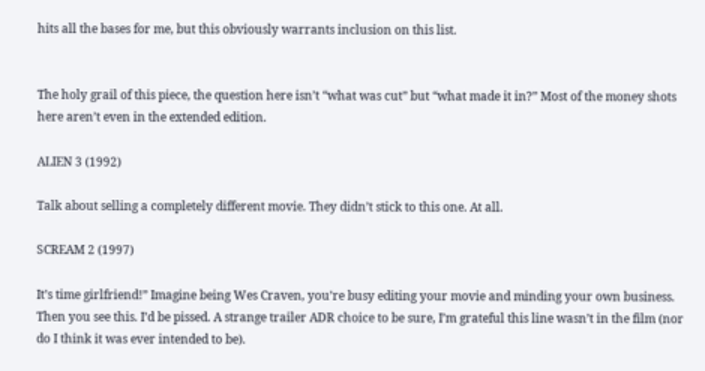hits all the bases for me, but this obviously warrants inclusion on this list.


The holy grail of this piece, the question here isn’t “what was cut” but “what made it in?” Most of the money shots here aren’t even in the extended edition.

ALIEN 3 (1992)

Talk about selling a completely different movie. They didn’t stick to this one. At all.

SCREAM 2 (1997)

It’s time girlfriend!” Imagine being Wes Craven, you’re busy editing your movie and minding your own business. Then you see this. I’d be pissed. A strange trailer ADR choice to be sure, I’m grateful this line wasn’t in the film (nor do I think it was ever intended to be).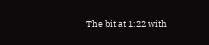The bit at 1:22 with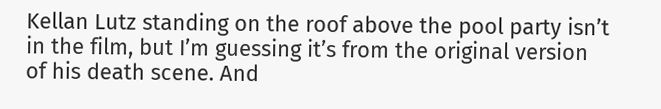Kellan Lutz standing on the roof above the pool party isn’t in the film, but I’m guessing it’s from the original version of his death scene. And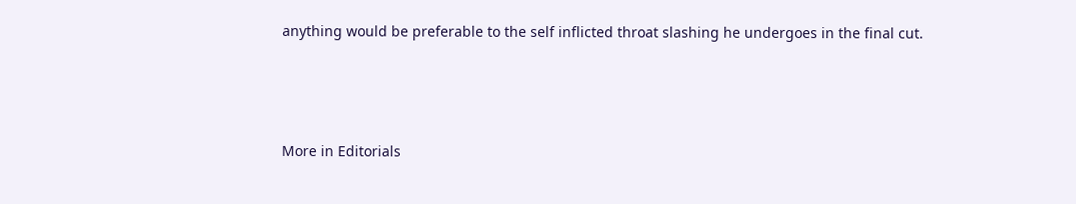anything would be preferable to the self inflicted throat slashing he undergoes in the final cut.




More in Editorials